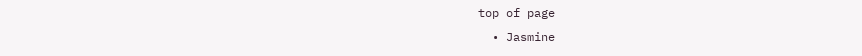top of page
  • Jasmine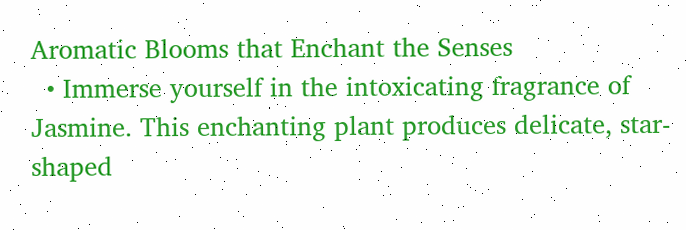Aromatic Blooms that Enchant the Senses
  • Immerse yourself in the intoxicating fragrance of Jasmine. This enchanting plant produces delicate, star-shaped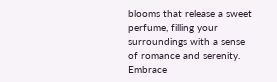blooms that release a sweet perfume, filling your surroundings with a sense of romance and serenity. Embrace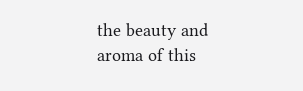the beauty and aroma of this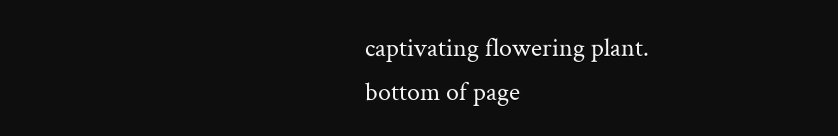captivating flowering plant.
bottom of page